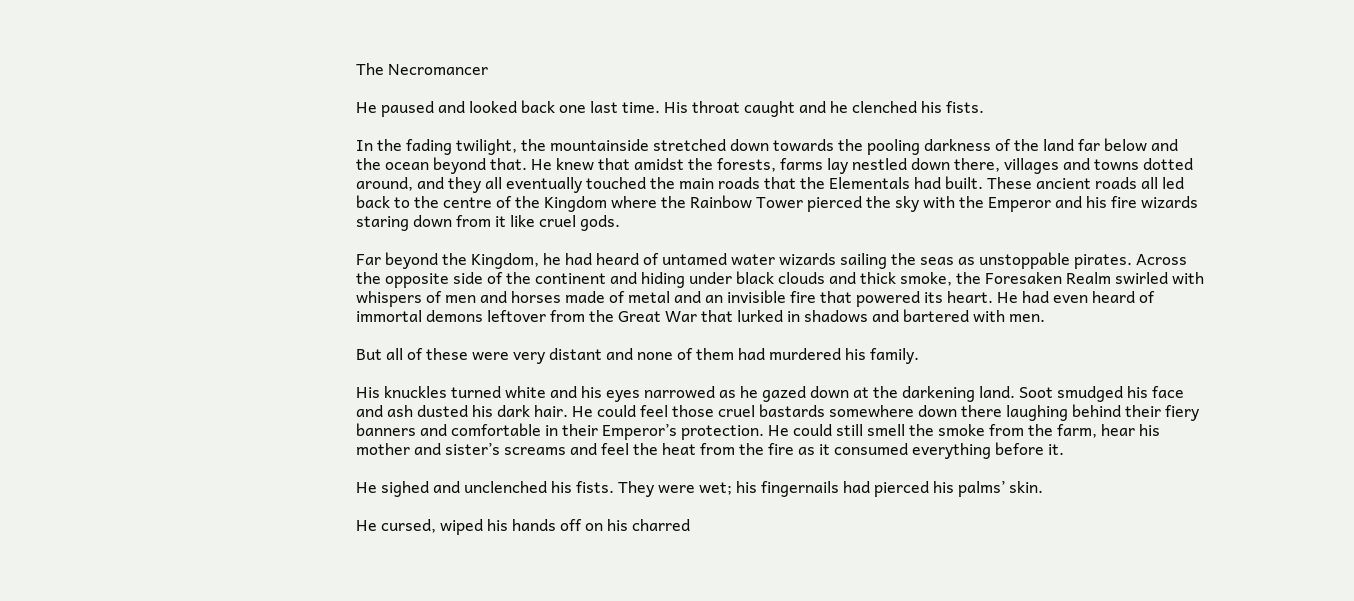The Necromancer

He paused and looked back one last time. His throat caught and he clenched his fists.

In the fading twilight, the mountainside stretched down towards the pooling darkness of the land far below and the ocean beyond that. He knew that amidst the forests, farms lay nestled down there, villages and towns dotted around, and they all eventually touched the main roads that the Elementals had built. These ancient roads all led back to the centre of the Kingdom where the Rainbow Tower pierced the sky with the Emperor and his fire wizards staring down from it like cruel gods.

Far beyond the Kingdom, he had heard of untamed water wizards sailing the seas as unstoppable pirates. Across the opposite side of the continent and hiding under black clouds and thick smoke, the Foresaken Realm swirled with whispers of men and horses made of metal and an invisible fire that powered its heart. He had even heard of immortal demons leftover from the Great War that lurked in shadows and bartered with men.

But all of these were very distant and none of them had murdered his family.

His knuckles turned white and his eyes narrowed as he gazed down at the darkening land. Soot smudged his face and ash dusted his dark hair. He could feel those cruel bastards somewhere down there laughing behind their fiery banners and comfortable in their Emperor’s protection. He could still smell the smoke from the farm, hear his mother and sister’s screams and feel the heat from the fire as it consumed everything before it.

He sighed and unclenched his fists. They were wet; his fingernails had pierced his palms’ skin.

He cursed, wiped his hands off on his charred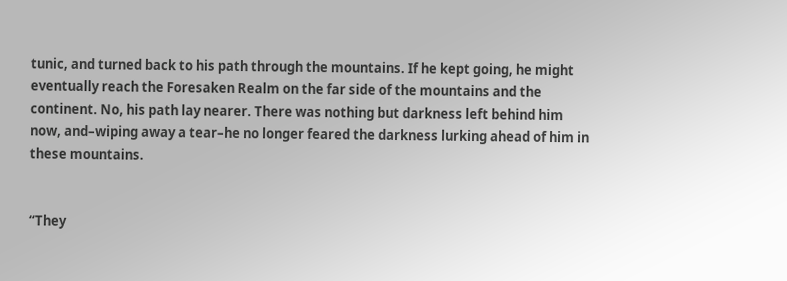tunic, and turned back to his path through the mountains. If he kept going, he might eventually reach the Foresaken Realm on the far side of the mountains and the continent. No, his path lay nearer. There was nothing but darkness left behind him now, and–wiping away a tear–he no longer feared the darkness lurking ahead of him in these mountains.


“They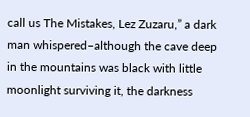call us The Mistakes, Lez Zuzaru,” a dark man whispered–although the cave deep in the mountains was black with little moonlight surviving it, the darkness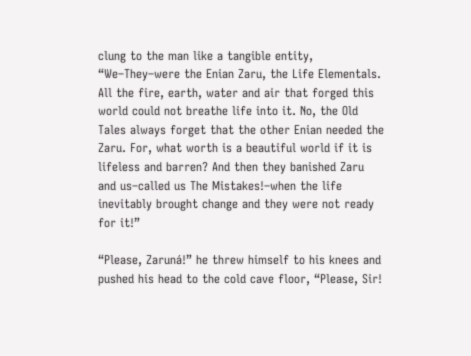clung to the man like a tangible entity, “We–They–were the Enian Zaru, the Life Elementals. All the fire, earth, water and air that forged this world could not breathe life into it. No, the Old Tales always forget that the other Enian needed the Zaru. For, what worth is a beautiful world if it is lifeless and barren? And then they banished Zaru and us–called us The Mistakes!–when the life inevitably brought change and they were not ready for it!”

“Please, Zaruná!” he threw himself to his knees and pushed his head to the cold cave floor, “Please, Sir!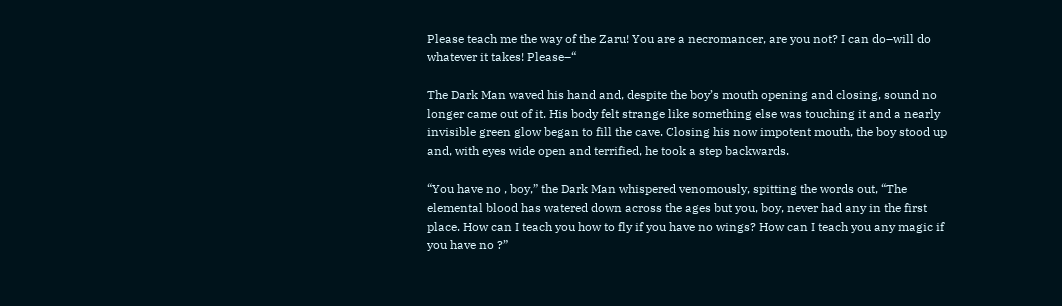Please teach me the way of the Zaru! You are a necromancer, are you not? I can do–will do whatever it takes! Please–“

The Dark Man waved his hand and, despite the boy’s mouth opening and closing, sound no longer came out of it. His body felt strange like something else was touching it and a nearly invisible green glow began to fill the cave. Closing his now impotent mouth, the boy stood up and, with eyes wide open and terrified, he took a step backwards.

“You have no , boy,” the Dark Man whispered venomously, spitting the words out, “The elemental blood has watered down across the ages but you, boy, never had any in the first place. How can I teach you how to fly if you have no wings? How can I teach you any magic if you have no ?”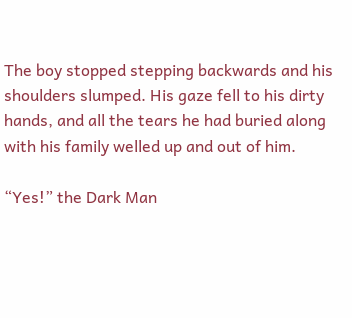The boy stopped stepping backwards and his shoulders slumped. His gaze fell to his dirty hands, and all the tears he had buried along with his family welled up and out of him.

“Yes!” the Dark Man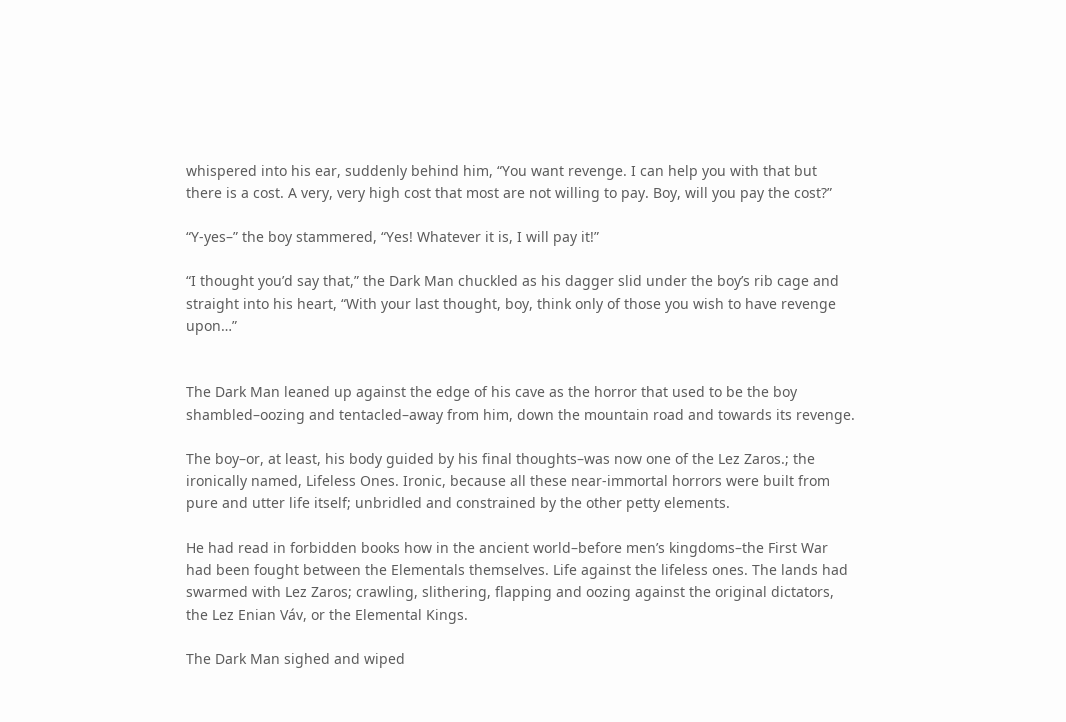whispered into his ear, suddenly behind him, “You want revenge. I can help you with that but there is a cost. A very, very high cost that most are not willing to pay. Boy, will you pay the cost?”

“Y-yes–” the boy stammered, “Yes! Whatever it is, I will pay it!”

“I thought you’d say that,” the Dark Man chuckled as his dagger slid under the boy’s rib cage and straight into his heart, “With your last thought, boy, think only of those you wish to have revenge upon…”


The Dark Man leaned up against the edge of his cave as the horror that used to be the boy shambled–oozing and tentacled–away from him, down the mountain road and towards its revenge.

The boy–or, at least, his body guided by his final thoughts–was now one of the Lez Zaros.; the ironically named, Lifeless Ones. Ironic, because all these near-immortal horrors were built from pure and utter life itself; unbridled and constrained by the other petty elements.

He had read in forbidden books how in the ancient world–before men’s kingdoms–the First War had been fought between the Elementals themselves. Life against the lifeless ones. The lands had swarmed with Lez Zaros; crawling, slithering, flapping and oozing against the original dictators, the Lez Enian Váv, or the Elemental Kings.

The Dark Man sighed and wiped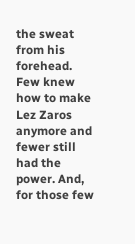the sweat from his forehead. Few knew how to make Lez Zaros anymore and fewer still had the power. And, for those few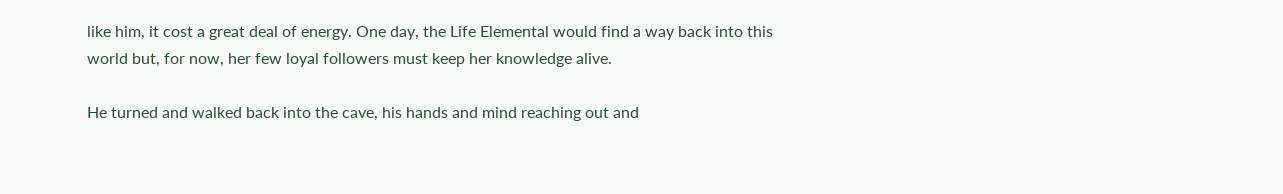like him, it cost a great deal of energy. One day, the Life Elemental would find a way back into this world but, for now, her few loyal followers must keep her knowledge alive.

He turned and walked back into the cave, his hands and mind reaching out and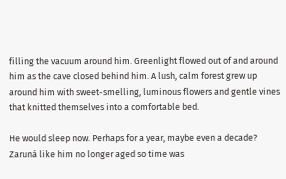filling the vacuum around him. Greenlight flowed out of and around him as the cave closed behind him. A lush, calm forest grew up around him with sweet-smelling, luminous flowers and gentle vines that knitted themselves into a comfortable bed.

He would sleep now. Perhaps for a year, maybe even a decade? Zaruná like him no longer aged so time was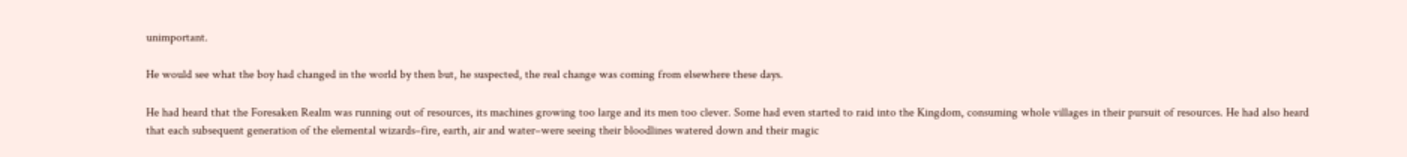unimportant.

He would see what the boy had changed in the world by then but, he suspected, the real change was coming from elsewhere these days.

He had heard that the Foresaken Realm was running out of resources, its machines growing too large and its men too clever. Some had even started to raid into the Kingdom, consuming whole villages in their pursuit of resources. He had also heard that each subsequent generation of the elemental wizards–fire, earth, air and water–were seeing their bloodlines watered down and their magic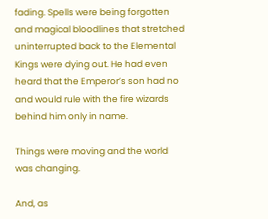fading. Spells were being forgotten and magical bloodlines that stretched uninterrupted back to the Elemental Kings were dying out. He had even heard that the Emperor’s son had no and would rule with the fire wizards behind him only in name.

Things were moving and the world was changing.

And, as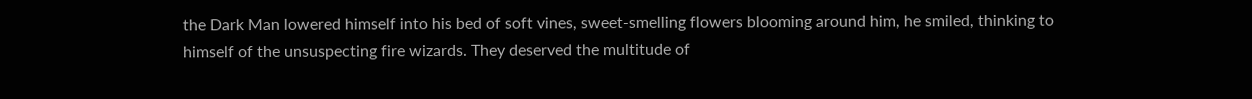the Dark Man lowered himself into his bed of soft vines, sweet-smelling flowers blooming around him, he smiled, thinking to himself of the unsuspecting fire wizards. They deserved the multitude of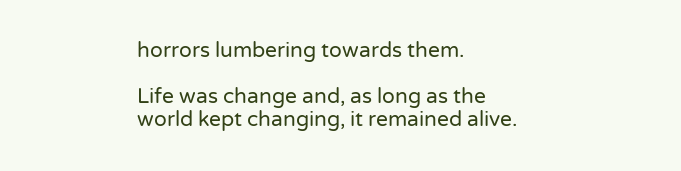horrors lumbering towards them.

Life was change and, as long as the world kept changing, it remained alive.